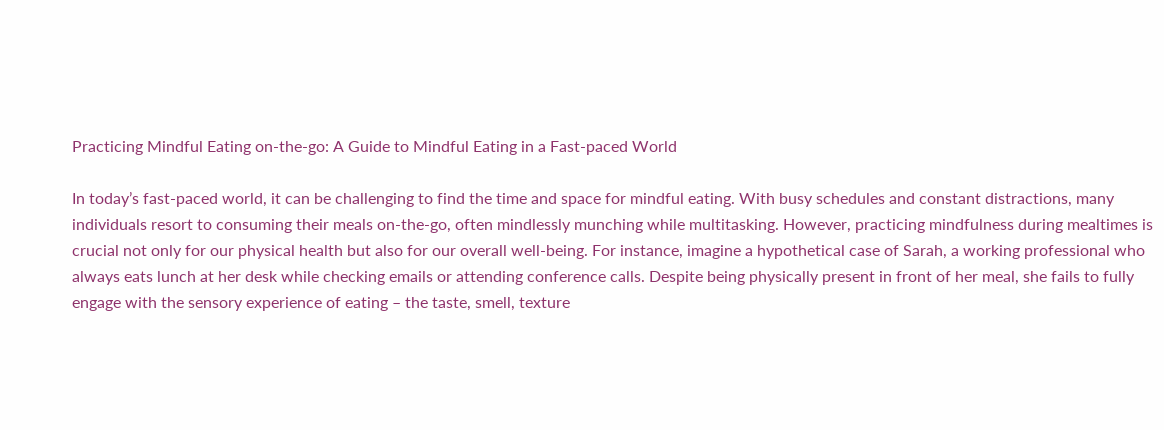Practicing Mindful Eating on-the-go: A Guide to Mindful Eating in a Fast-paced World

In today’s fast-paced world, it can be challenging to find the time and space for mindful eating. With busy schedules and constant distractions, many individuals resort to consuming their meals on-the-go, often mindlessly munching while multitasking. However, practicing mindfulness during mealtimes is crucial not only for our physical health but also for our overall well-being. For instance, imagine a hypothetical case of Sarah, a working professional who always eats lunch at her desk while checking emails or attending conference calls. Despite being physically present in front of her meal, she fails to fully engage with the sensory experience of eating – the taste, smell, texture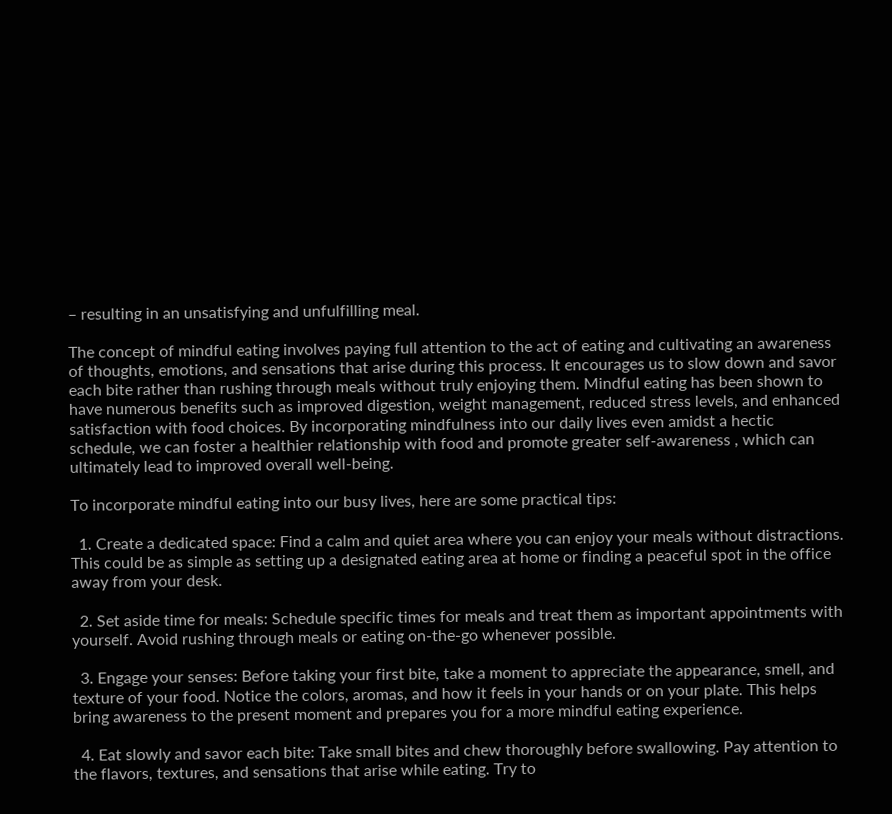– resulting in an unsatisfying and unfulfilling meal.

The concept of mindful eating involves paying full attention to the act of eating and cultivating an awareness of thoughts, emotions, and sensations that arise during this process. It encourages us to slow down and savor each bite rather than rushing through meals without truly enjoying them. Mindful eating has been shown to have numerous benefits such as improved digestion, weight management, reduced stress levels, and enhanced satisfaction with food choices. By incorporating mindfulness into our daily lives even amidst a hectic schedule, we can foster a healthier relationship with food and promote greater self-awareness , which can ultimately lead to improved overall well-being.

To incorporate mindful eating into our busy lives, here are some practical tips:

  1. Create a dedicated space: Find a calm and quiet area where you can enjoy your meals without distractions. This could be as simple as setting up a designated eating area at home or finding a peaceful spot in the office away from your desk.

  2. Set aside time for meals: Schedule specific times for meals and treat them as important appointments with yourself. Avoid rushing through meals or eating on-the-go whenever possible.

  3. Engage your senses: Before taking your first bite, take a moment to appreciate the appearance, smell, and texture of your food. Notice the colors, aromas, and how it feels in your hands or on your plate. This helps bring awareness to the present moment and prepares you for a more mindful eating experience.

  4. Eat slowly and savor each bite: Take small bites and chew thoroughly before swallowing. Pay attention to the flavors, textures, and sensations that arise while eating. Try to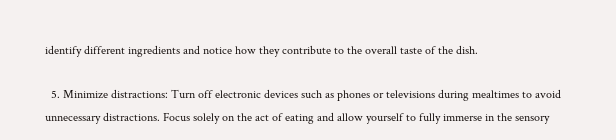identify different ingredients and notice how they contribute to the overall taste of the dish.

  5. Minimize distractions: Turn off electronic devices such as phones or televisions during mealtimes to avoid unnecessary distractions. Focus solely on the act of eating and allow yourself to fully immerse in the sensory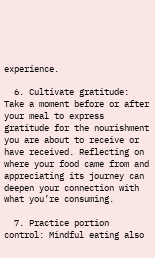experience.

  6. Cultivate gratitude: Take a moment before or after your meal to express gratitude for the nourishment you are about to receive or have received. Reflecting on where your food came from and appreciating its journey can deepen your connection with what you’re consuming.

  7. Practice portion control: Mindful eating also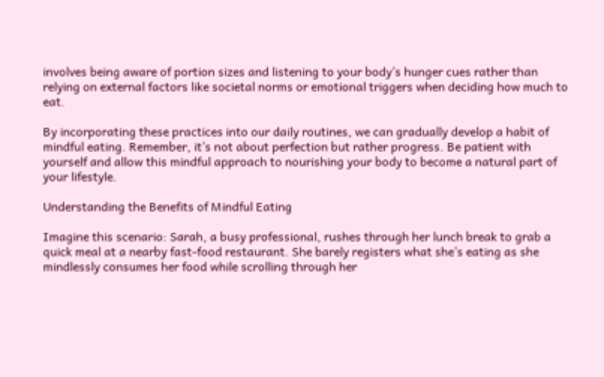involves being aware of portion sizes and listening to your body’s hunger cues rather than relying on external factors like societal norms or emotional triggers when deciding how much to eat.

By incorporating these practices into our daily routines, we can gradually develop a habit of mindful eating. Remember, it’s not about perfection but rather progress. Be patient with yourself and allow this mindful approach to nourishing your body to become a natural part of your lifestyle.

Understanding the Benefits of Mindful Eating

Imagine this scenario: Sarah, a busy professional, rushes through her lunch break to grab a quick meal at a nearby fast-food restaurant. She barely registers what she’s eating as she mindlessly consumes her food while scrolling through her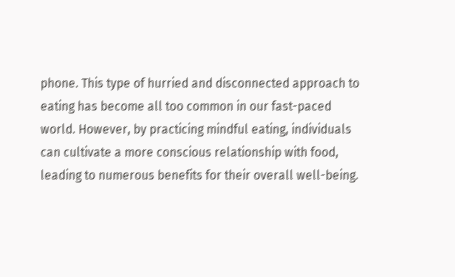phone. This type of hurried and disconnected approach to eating has become all too common in our fast-paced world. However, by practicing mindful eating, individuals can cultivate a more conscious relationship with food, leading to numerous benefits for their overall well-being.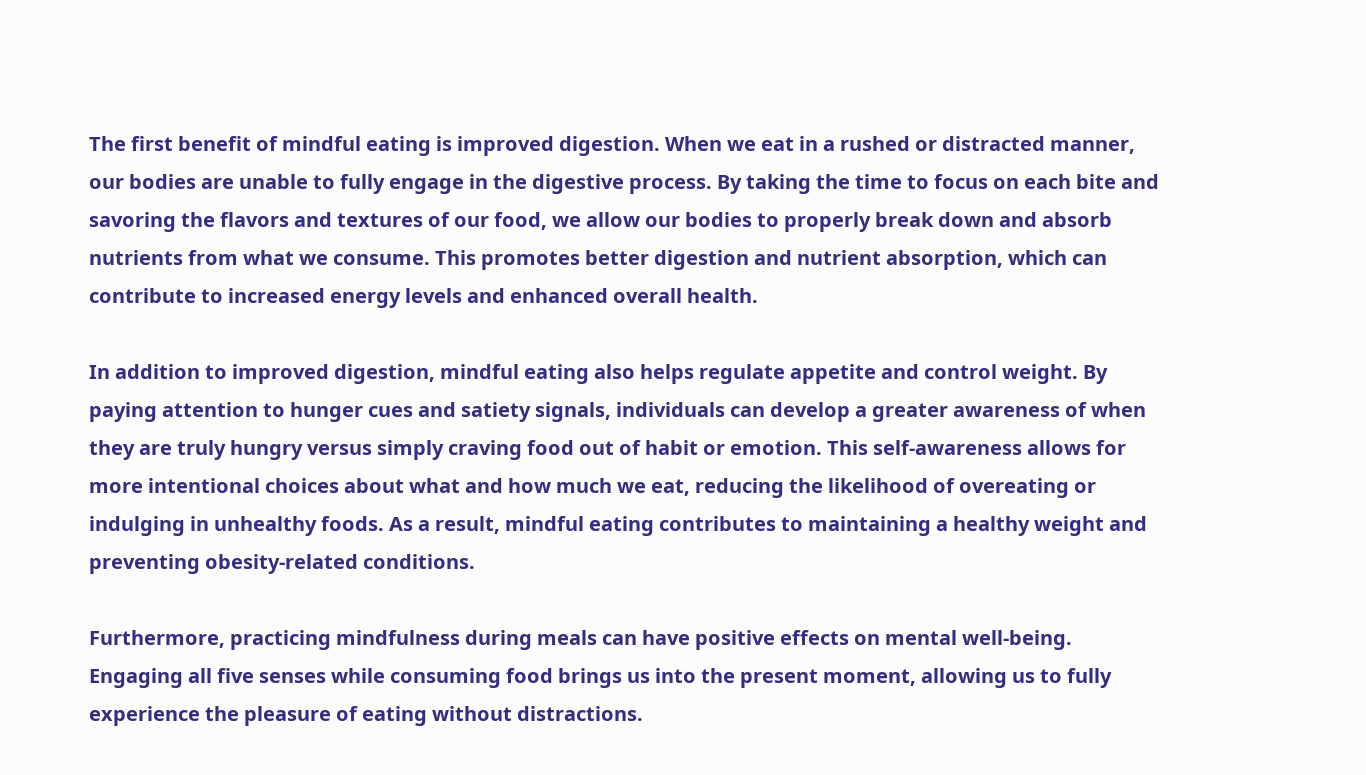The first benefit of mindful eating is improved digestion. When we eat in a rushed or distracted manner, our bodies are unable to fully engage in the digestive process. By taking the time to focus on each bite and savoring the flavors and textures of our food, we allow our bodies to properly break down and absorb nutrients from what we consume. This promotes better digestion and nutrient absorption, which can contribute to increased energy levels and enhanced overall health.

In addition to improved digestion, mindful eating also helps regulate appetite and control weight. By paying attention to hunger cues and satiety signals, individuals can develop a greater awareness of when they are truly hungry versus simply craving food out of habit or emotion. This self-awareness allows for more intentional choices about what and how much we eat, reducing the likelihood of overeating or indulging in unhealthy foods. As a result, mindful eating contributes to maintaining a healthy weight and preventing obesity-related conditions.

Furthermore, practicing mindfulness during meals can have positive effects on mental well-being. Engaging all five senses while consuming food brings us into the present moment, allowing us to fully experience the pleasure of eating without distractions.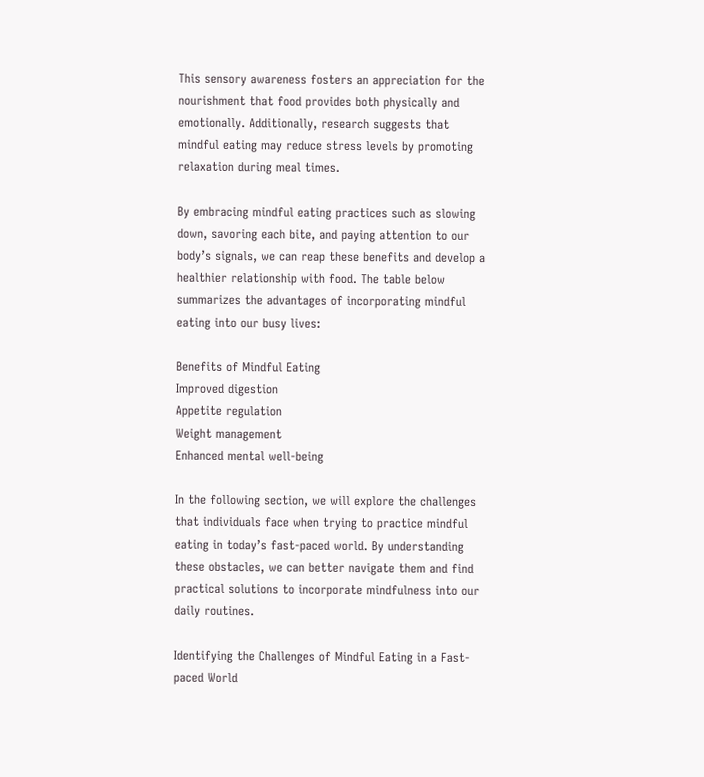This sensory awareness fosters an appreciation for the nourishment that food provides both physically and emotionally. Additionally, research suggests that mindful eating may reduce stress levels by promoting relaxation during meal times.

By embracing mindful eating practices such as slowing down, savoring each bite, and paying attention to our body’s signals, we can reap these benefits and develop a healthier relationship with food. The table below summarizes the advantages of incorporating mindful eating into our busy lives:

Benefits of Mindful Eating
Improved digestion
Appetite regulation
Weight management
Enhanced mental well-being

In the following section, we will explore the challenges that individuals face when trying to practice mindful eating in today’s fast-paced world. By understanding these obstacles, we can better navigate them and find practical solutions to incorporate mindfulness into our daily routines.

Identifying the Challenges of Mindful Eating in a Fast-paced World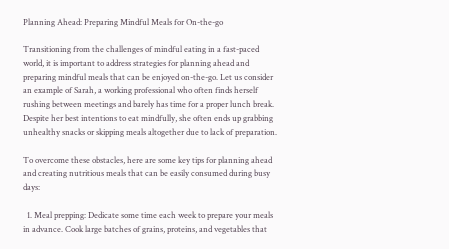Planning Ahead: Preparing Mindful Meals for On-the-go

Transitioning from the challenges of mindful eating in a fast-paced world, it is important to address strategies for planning ahead and preparing mindful meals that can be enjoyed on-the-go. Let us consider an example of Sarah, a working professional who often finds herself rushing between meetings and barely has time for a proper lunch break. Despite her best intentions to eat mindfully, she often ends up grabbing unhealthy snacks or skipping meals altogether due to lack of preparation.

To overcome these obstacles, here are some key tips for planning ahead and creating nutritious meals that can be easily consumed during busy days:

  1. Meal prepping: Dedicate some time each week to prepare your meals in advance. Cook large batches of grains, proteins, and vegetables that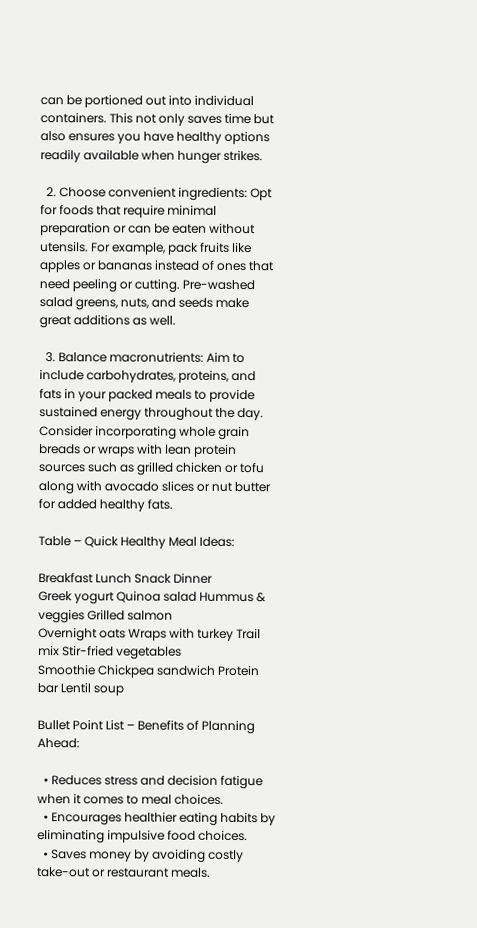can be portioned out into individual containers. This not only saves time but also ensures you have healthy options readily available when hunger strikes.

  2. Choose convenient ingredients: Opt for foods that require minimal preparation or can be eaten without utensils. For example, pack fruits like apples or bananas instead of ones that need peeling or cutting. Pre-washed salad greens, nuts, and seeds make great additions as well.

  3. Balance macronutrients: Aim to include carbohydrates, proteins, and fats in your packed meals to provide sustained energy throughout the day. Consider incorporating whole grain breads or wraps with lean protein sources such as grilled chicken or tofu along with avocado slices or nut butter for added healthy fats.

Table – Quick Healthy Meal Ideas:

Breakfast Lunch Snack Dinner
Greek yogurt Quinoa salad Hummus & veggies Grilled salmon
Overnight oats Wraps with turkey Trail mix Stir-fried vegetables
Smoothie Chickpea sandwich Protein bar Lentil soup

Bullet Point List – Benefits of Planning Ahead:

  • Reduces stress and decision fatigue when it comes to meal choices.
  • Encourages healthier eating habits by eliminating impulsive food choices.
  • Saves money by avoiding costly take-out or restaurant meals.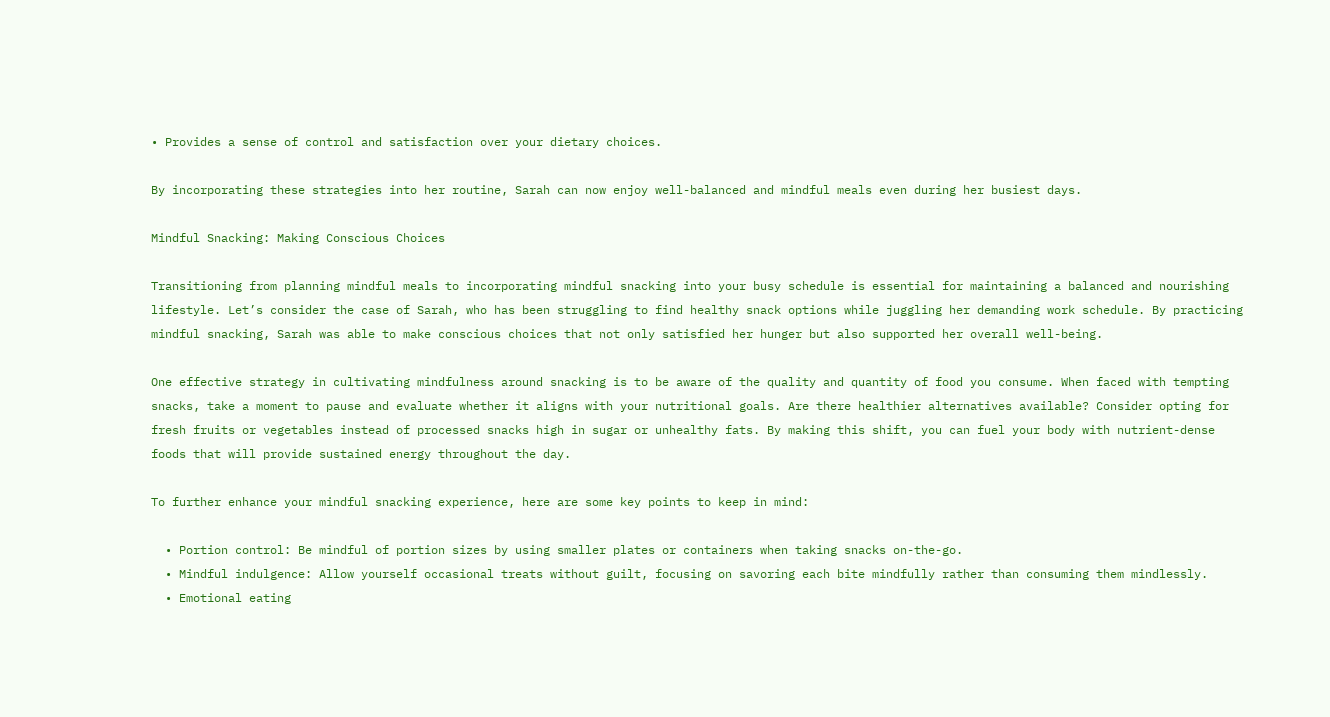• Provides a sense of control and satisfaction over your dietary choices.

By incorporating these strategies into her routine, Sarah can now enjoy well-balanced and mindful meals even during her busiest days.

Mindful Snacking: Making Conscious Choices

Transitioning from planning mindful meals to incorporating mindful snacking into your busy schedule is essential for maintaining a balanced and nourishing lifestyle. Let’s consider the case of Sarah, who has been struggling to find healthy snack options while juggling her demanding work schedule. By practicing mindful snacking, Sarah was able to make conscious choices that not only satisfied her hunger but also supported her overall well-being.

One effective strategy in cultivating mindfulness around snacking is to be aware of the quality and quantity of food you consume. When faced with tempting snacks, take a moment to pause and evaluate whether it aligns with your nutritional goals. Are there healthier alternatives available? Consider opting for fresh fruits or vegetables instead of processed snacks high in sugar or unhealthy fats. By making this shift, you can fuel your body with nutrient-dense foods that will provide sustained energy throughout the day.

To further enhance your mindful snacking experience, here are some key points to keep in mind:

  • Portion control: Be mindful of portion sizes by using smaller plates or containers when taking snacks on-the-go.
  • Mindful indulgence: Allow yourself occasional treats without guilt, focusing on savoring each bite mindfully rather than consuming them mindlessly.
  • Emotional eating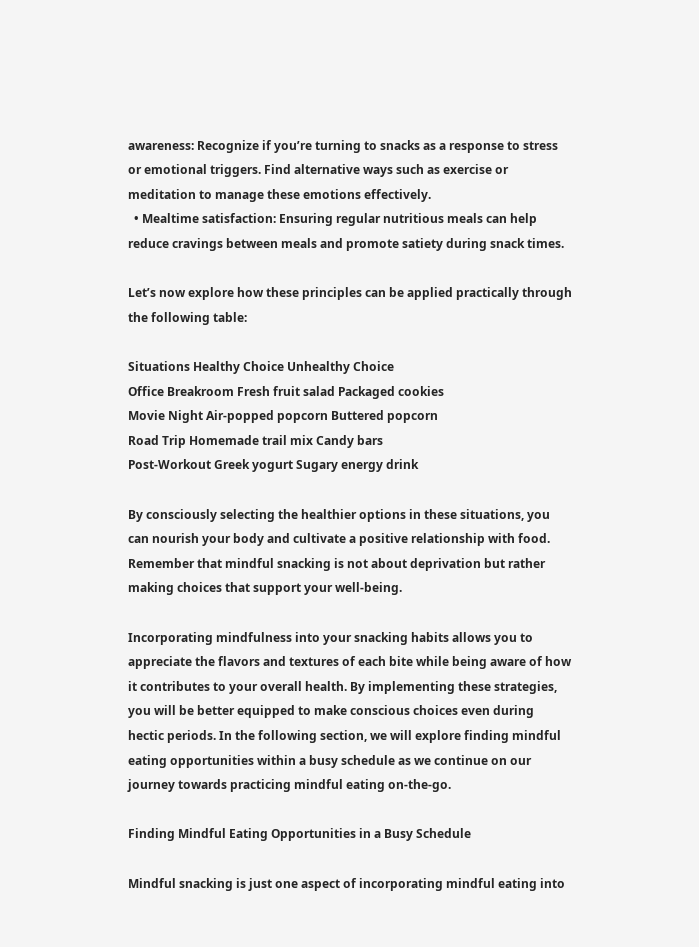awareness: Recognize if you’re turning to snacks as a response to stress or emotional triggers. Find alternative ways such as exercise or meditation to manage these emotions effectively.
  • Mealtime satisfaction: Ensuring regular nutritious meals can help reduce cravings between meals and promote satiety during snack times.

Let’s now explore how these principles can be applied practically through the following table:

Situations Healthy Choice Unhealthy Choice
Office Breakroom Fresh fruit salad Packaged cookies
Movie Night Air-popped popcorn Buttered popcorn
Road Trip Homemade trail mix Candy bars
Post-Workout Greek yogurt Sugary energy drink

By consciously selecting the healthier options in these situations, you can nourish your body and cultivate a positive relationship with food. Remember that mindful snacking is not about deprivation but rather making choices that support your well-being.

Incorporating mindfulness into your snacking habits allows you to appreciate the flavors and textures of each bite while being aware of how it contributes to your overall health. By implementing these strategies, you will be better equipped to make conscious choices even during hectic periods. In the following section, we will explore finding mindful eating opportunities within a busy schedule as we continue on our journey towards practicing mindful eating on-the-go.

Finding Mindful Eating Opportunities in a Busy Schedule

Mindful snacking is just one aspect of incorporating mindful eating into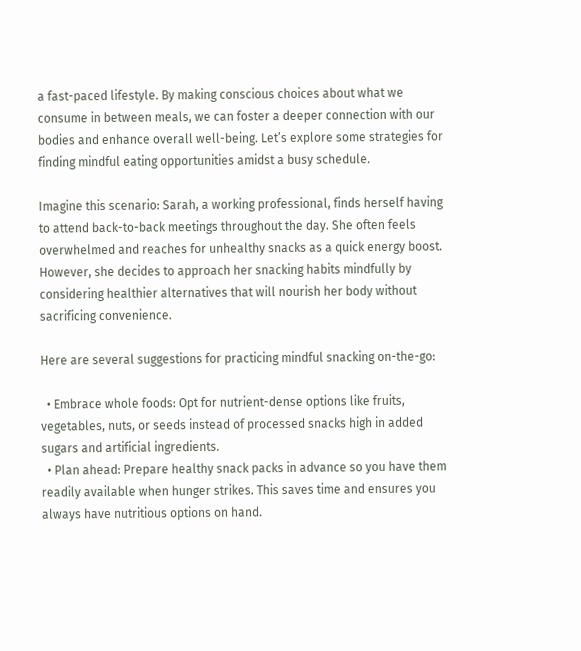a fast-paced lifestyle. By making conscious choices about what we consume in between meals, we can foster a deeper connection with our bodies and enhance overall well-being. Let’s explore some strategies for finding mindful eating opportunities amidst a busy schedule.

Imagine this scenario: Sarah, a working professional, finds herself having to attend back-to-back meetings throughout the day. She often feels overwhelmed and reaches for unhealthy snacks as a quick energy boost. However, she decides to approach her snacking habits mindfully by considering healthier alternatives that will nourish her body without sacrificing convenience.

Here are several suggestions for practicing mindful snacking on-the-go:

  • Embrace whole foods: Opt for nutrient-dense options like fruits, vegetables, nuts, or seeds instead of processed snacks high in added sugars and artificial ingredients.
  • Plan ahead: Prepare healthy snack packs in advance so you have them readily available when hunger strikes. This saves time and ensures you always have nutritious options on hand.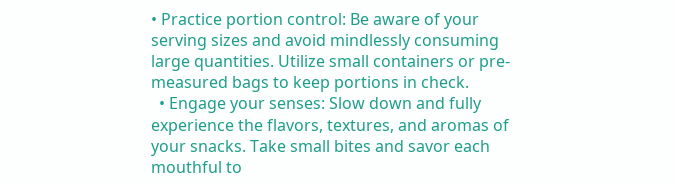• Practice portion control: Be aware of your serving sizes and avoid mindlessly consuming large quantities. Utilize small containers or pre-measured bags to keep portions in check.
  • Engage your senses: Slow down and fully experience the flavors, textures, and aromas of your snacks. Take small bites and savor each mouthful to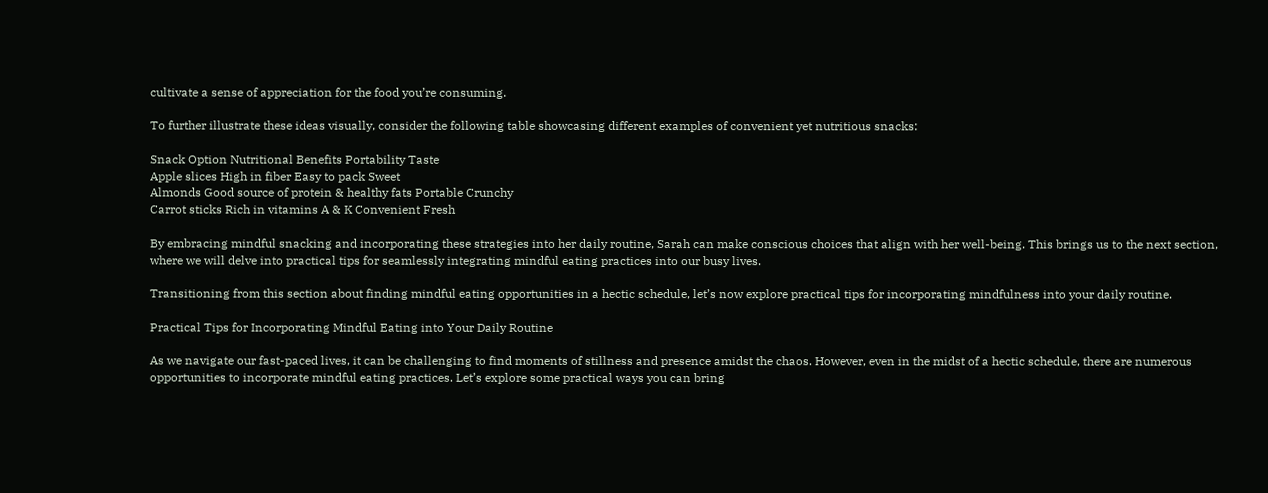cultivate a sense of appreciation for the food you’re consuming.

To further illustrate these ideas visually, consider the following table showcasing different examples of convenient yet nutritious snacks:

Snack Option Nutritional Benefits Portability Taste
Apple slices High in fiber Easy to pack Sweet
Almonds Good source of protein & healthy fats Portable Crunchy
Carrot sticks Rich in vitamins A & K Convenient Fresh

By embracing mindful snacking and incorporating these strategies into her daily routine, Sarah can make conscious choices that align with her well-being. This brings us to the next section, where we will delve into practical tips for seamlessly integrating mindful eating practices into our busy lives.

Transitioning from this section about finding mindful eating opportunities in a hectic schedule, let’s now explore practical tips for incorporating mindfulness into your daily routine.

Practical Tips for Incorporating Mindful Eating into Your Daily Routine

As we navigate our fast-paced lives, it can be challenging to find moments of stillness and presence amidst the chaos. However, even in the midst of a hectic schedule, there are numerous opportunities to incorporate mindful eating practices. Let’s explore some practical ways you can bring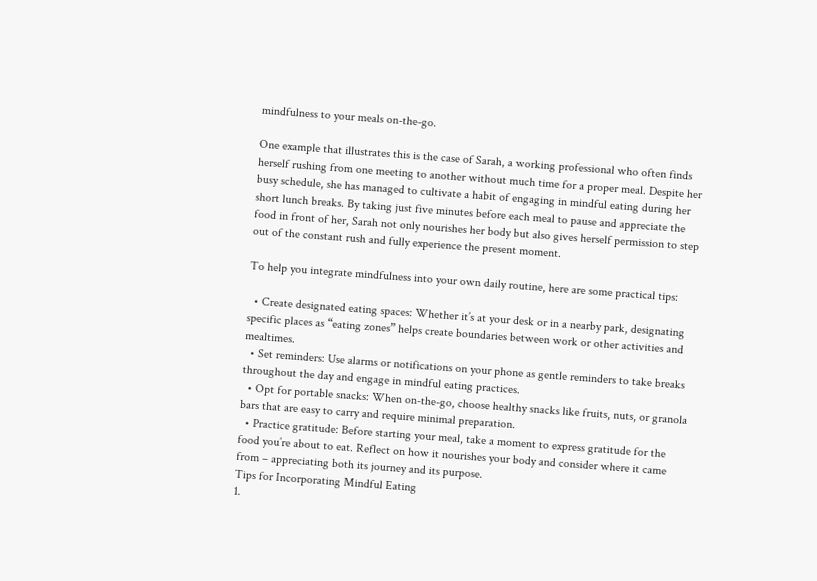mindfulness to your meals on-the-go.

One example that illustrates this is the case of Sarah, a working professional who often finds herself rushing from one meeting to another without much time for a proper meal. Despite her busy schedule, she has managed to cultivate a habit of engaging in mindful eating during her short lunch breaks. By taking just five minutes before each meal to pause and appreciate the food in front of her, Sarah not only nourishes her body but also gives herself permission to step out of the constant rush and fully experience the present moment.

To help you integrate mindfulness into your own daily routine, here are some practical tips:

  • Create designated eating spaces: Whether it’s at your desk or in a nearby park, designating specific places as “eating zones” helps create boundaries between work or other activities and mealtimes.
  • Set reminders: Use alarms or notifications on your phone as gentle reminders to take breaks throughout the day and engage in mindful eating practices.
  • Opt for portable snacks: When on-the-go, choose healthy snacks like fruits, nuts, or granola bars that are easy to carry and require minimal preparation.
  • Practice gratitude: Before starting your meal, take a moment to express gratitude for the food you’re about to eat. Reflect on how it nourishes your body and consider where it came from – appreciating both its journey and its purpose.
Tips for Incorporating Mindful Eating
1.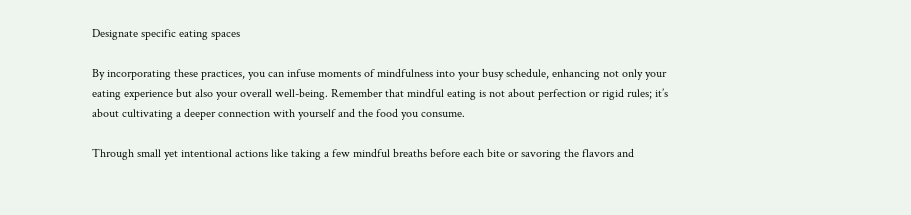Designate specific eating spaces

By incorporating these practices, you can infuse moments of mindfulness into your busy schedule, enhancing not only your eating experience but also your overall well-being. Remember that mindful eating is not about perfection or rigid rules; it’s about cultivating a deeper connection with yourself and the food you consume.

Through small yet intentional actions like taking a few mindful breaths before each bite or savoring the flavors and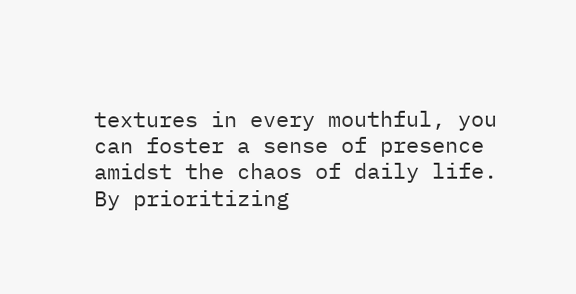textures in every mouthful, you can foster a sense of presence amidst the chaos of daily life. By prioritizing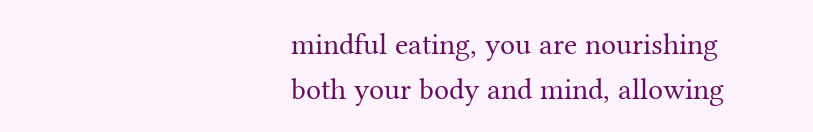mindful eating, you are nourishing both your body and mind, allowing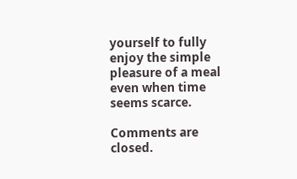yourself to fully enjoy the simple pleasure of a meal even when time seems scarce.

Comments are closed.